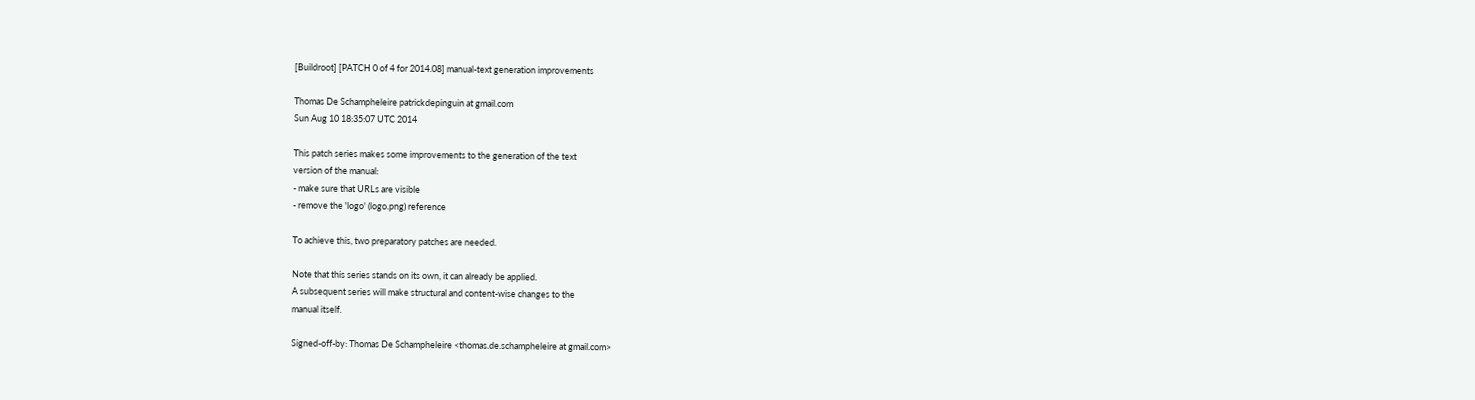[Buildroot] [PATCH 0 of 4 for 2014.08] manual-text generation improvements

Thomas De Schampheleire patrickdepinguin at gmail.com
Sun Aug 10 18:35:07 UTC 2014

This patch series makes some improvements to the generation of the text
version of the manual:
- make sure that URLs are visible
- remove the 'logo' (logo.png) reference

To achieve this, two preparatory patches are needed.

Note that this series stands on its own, it can already be applied.
A subsequent series will make structural and content-wise changes to the
manual itself.

Signed-off-by: Thomas De Schampheleire <thomas.de.schampheleire at gmail.com>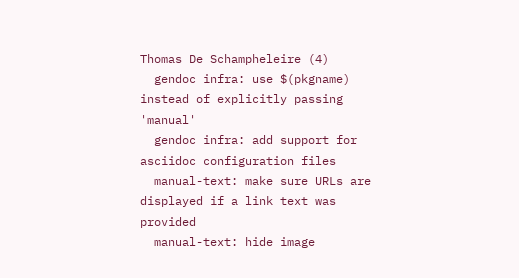Thomas De Schampheleire (4)
  gendoc infra: use $(pkgname) instead of explicitly passing 'manual'
  gendoc infra: add support for asciidoc configuration files
  manual-text: make sure URLs are displayed if a link text was provided
  manual-text: hide image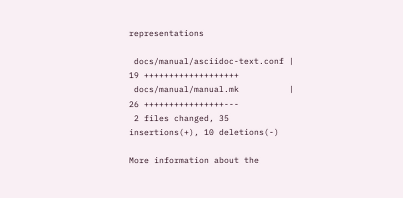representations

 docs/manual/asciidoc-text.conf |  19 +++++++++++++++++++
 docs/manual/manual.mk          |  26 ++++++++++++++++---
 2 files changed, 35 insertions(+), 10 deletions(-)

More information about the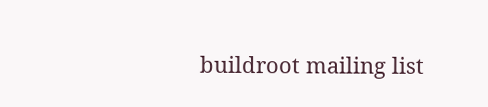buildroot mailing list